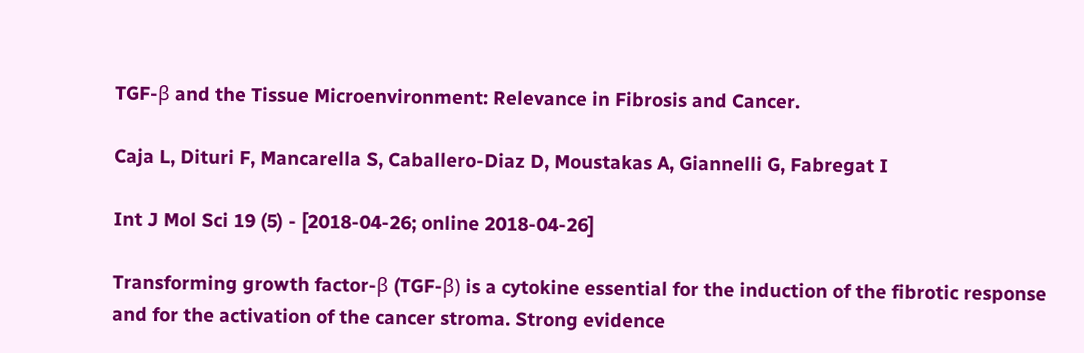TGF-β and the Tissue Microenvironment: Relevance in Fibrosis and Cancer.

Caja L, Dituri F, Mancarella S, Caballero-Diaz D, Moustakas A, Giannelli G, Fabregat I

Int J Mol Sci 19 (5) - [2018-04-26; online 2018-04-26]

Transforming growth factor-β (TGF-β) is a cytokine essential for the induction of the fibrotic response and for the activation of the cancer stroma. Strong evidence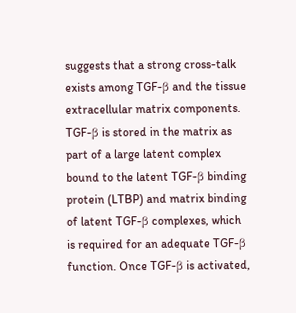suggests that a strong cross-talk exists among TGF-β and the tissue extracellular matrix components. TGF-β is stored in the matrix as part of a large latent complex bound to the latent TGF-β binding protein (LTBP) and matrix binding of latent TGF-β complexes, which is required for an adequate TGF-β function. Once TGF-β is activated,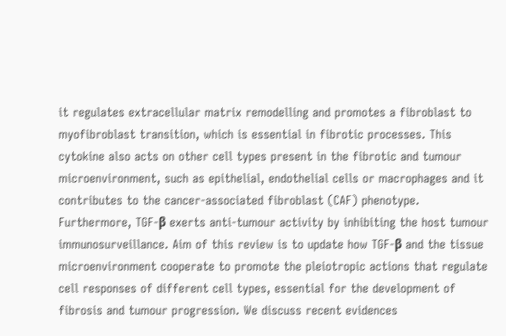it regulates extracellular matrix remodelling and promotes a fibroblast to myofibroblast transition, which is essential in fibrotic processes. This cytokine also acts on other cell types present in the fibrotic and tumour microenvironment, such as epithelial, endothelial cells or macrophages and it contributes to the cancer-associated fibroblast (CAF) phenotype. Furthermore, TGF-β exerts anti-tumour activity by inhibiting the host tumour immunosurveillance. Aim of this review is to update how TGF-β and the tissue microenvironment cooperate to promote the pleiotropic actions that regulate cell responses of different cell types, essential for the development of fibrosis and tumour progression. We discuss recent evidences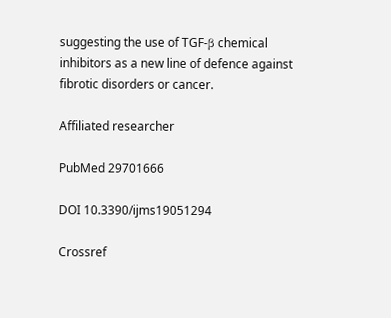suggesting the use of TGF-β chemical inhibitors as a new line of defence against fibrotic disorders or cancer.

Affiliated researcher

PubMed 29701666

DOI 10.3390/ijms19051294

Crossref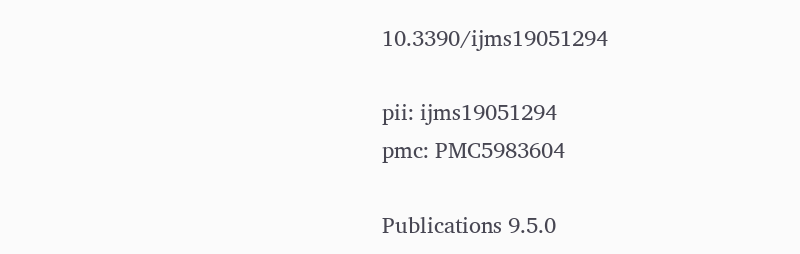10.3390/ijms19051294

pii: ijms19051294
pmc: PMC5983604

Publications 9.5.0